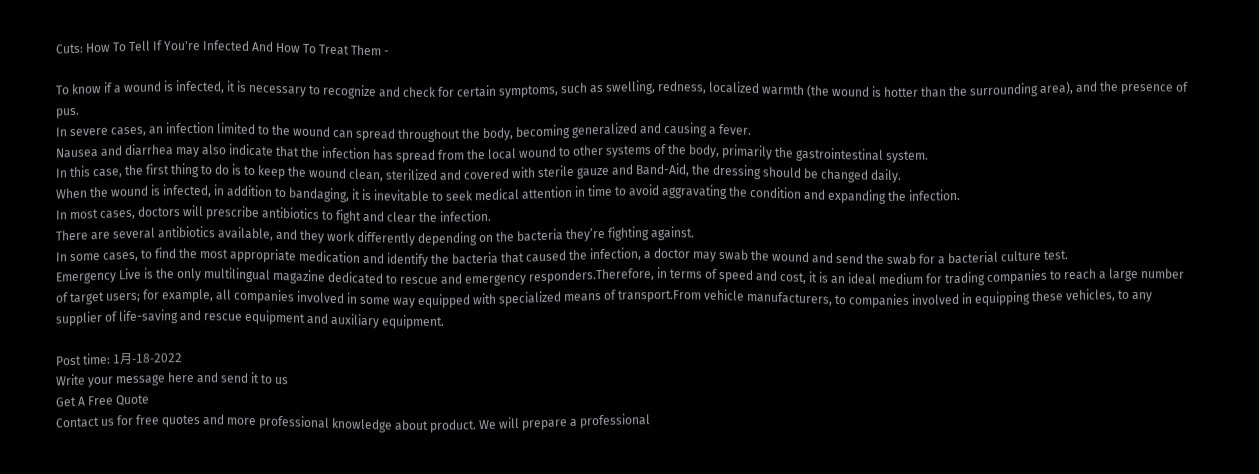Cuts: How To Tell If You're Infected And How To Treat Them -

To know if a wound is infected, it is necessary to recognize and check for certain symptoms, such as swelling, redness, localized warmth (the wound is hotter than the surrounding area), and the presence of pus.
In severe cases, an infection limited to the wound can spread throughout the body, becoming generalized and causing a fever.
Nausea and diarrhea may also indicate that the infection has spread from the local wound to other systems of the body, primarily the gastrointestinal system.
In this case, the first thing to do is to keep the wound clean, sterilized and covered with sterile gauze and Band-Aid, the dressing should be changed daily.
When the wound is infected, in addition to bandaging, it is inevitable to seek medical attention in time to avoid aggravating the condition and expanding the infection.
In most cases, doctors will prescribe antibiotics to fight and clear the infection.
There are several antibiotics available, and they work differently depending on the bacteria they’re fighting against.
In some cases, to find the most appropriate medication and identify the bacteria that caused the infection, a doctor may swab the wound and send the swab for a bacterial culture test.
Emergency Live is the only multilingual magazine dedicated to rescue and emergency responders.Therefore, in terms of speed and cost, it is an ideal medium for trading companies to reach a large number of target users; for example, all companies involved in some way equipped with specialized means of transport.From vehicle manufacturers, to companies involved in equipping these vehicles, to any supplier of life-saving and rescue equipment and auxiliary equipment.

Post time: 1月-18-2022
Write your message here and send it to us
Get A Free Quote
Contact us for free quotes and more professional knowledge about product. We will prepare a professional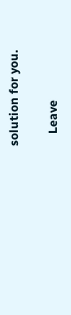solution for you.

    Leave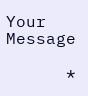Your Message

      *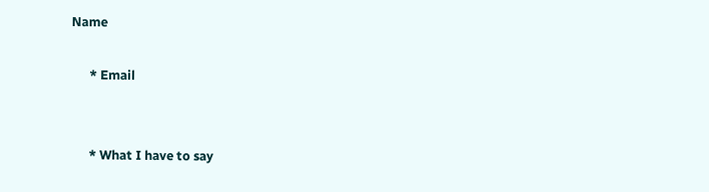Name

      * Email


      * What I have to say